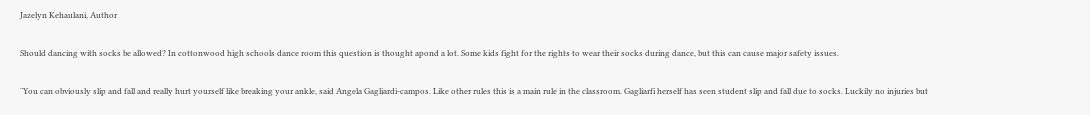Jazelyn Kehaulani, Author

Should dancing with socks be allowed? In cottonwood high schools dance room this question is thought apond a lot. Some kids fight for the rights to wear their socks during dance, but this can cause major safety issues.

¨You can obviously slip and fall and really hurt yourself like breaking your ankle, said Angela Gagliardi-campos. Like other rules this is a main rule in the classroom. Gagliarfi herself has seen student slip and fall due to socks. Luckily no injuries but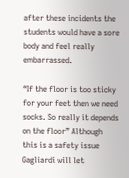after these incidents the students would have a sore body and feel really embarrassed.

“If the floor is too sticky for your feet then we need socks. So really it depends on the floor” Although this is a safety issue Gagliardi will let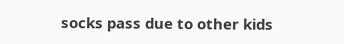socks pass due to other kids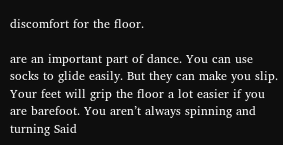discomfort for the floor.

are an important part of dance. You can use socks to glide easily. But they can make you slip. Your feet will grip the floor a lot easier if you are barefoot. You aren’t always spinning and turning Said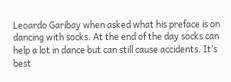Leoardo Garibay when asked what his preface is on dancing with socks. At the end of the day socks can help a lot in dance but can still cause accidents. It’s best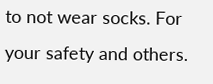to not wear socks. For your safety and others.